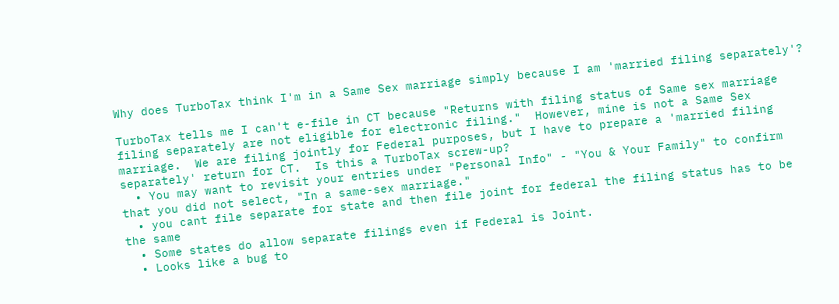Why does TurboTax think I'm in a Same Sex marriage simply because I am 'married filing separately'?

TurboTax tells me I can't e-file in CT because "Returns with filing status of Same sex marriage filing separately are not eligible for electronic filing."  However, mine is not a Same Sex marriage.  We are filing jointly for Federal purposes, but I have to prepare a 'married filing separately' return for CT.  Is this a TurboTax screw-up?
  • You may want to revisit your entries under "Personal Info" - "You & Your Family" to confirm that you did not select, "In a same-sex marriage."
  • you cant file separate for state and then file joint for federal the filing status has to be the same
  • Some states do allow separate filings even if Federal is Joint.
  • Looks like a bug to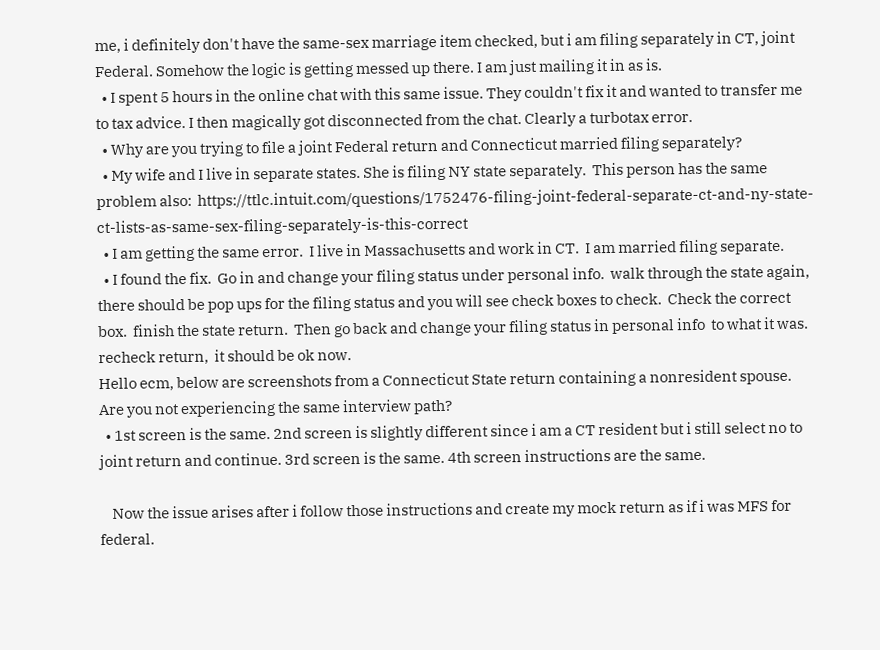me, i definitely don't have the same-sex marriage item checked, but i am filing separately in CT, joint Federal. Somehow the logic is getting messed up there. I am just mailing it in as is.
  • I spent 5 hours in the online chat with this same issue. They couldn't fix it and wanted to transfer me to tax advice. I then magically got disconnected from the chat. Clearly a turbotax error.
  • Why are you trying to file a joint Federal return and Connecticut married filing separately?
  • My wife and I live in separate states. She is filing NY state separately.  This person has the same problem also:  https://ttlc.intuit.com/questions/1752476-filing-joint-federal-separate-ct-and-ny-state-ct-lists-as-same-sex-filing-separately-is-this-correct
  • I am getting the same error.  I live in Massachusetts and work in CT.  I am married filing separate.
  • I found the fix.  Go in and change your filing status under personal info.  walk through the state again, there should be pop ups for the filing status and you will see check boxes to check.  Check the correct box.  finish the state return.  Then go back and change your filing status in personal info  to what it was.  recheck return,  it should be ok now.
Hello ecm, below are screenshots from a Connecticut State return containing a nonresident spouse. Are you not experiencing the same interview path?
  • 1st screen is the same. 2nd screen is slightly different since i am a CT resident but i still select no to joint return and continue. 3rd screen is the same. 4th screen instructions are the same.

    Now the issue arises after i follow those instructions and create my mock return as if i was MFS for federal.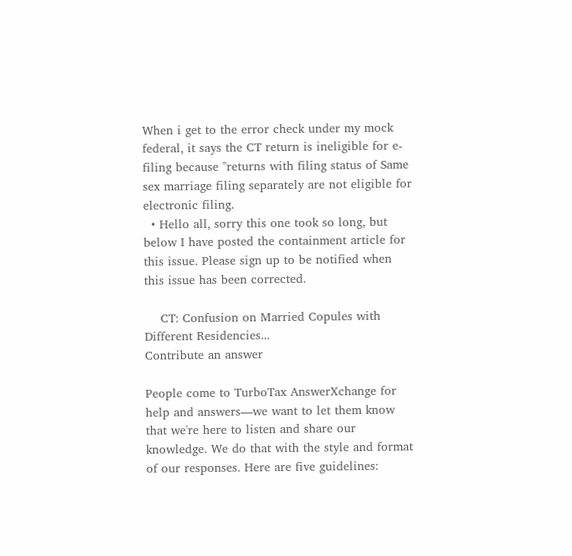When i get to the error check under my mock federal, it says the CT return is ineligible for e-filing because "returns with filing status of Same sex marriage filing separately are not eligible for electronic filing.
  • Hello all, sorry this one took so long, but below I have posted the containment article for this issue. Please sign up to be notified when this issue has been corrected.

    CT: Confusion on Married Copules with Different Residencies...
Contribute an answer

People come to TurboTax AnswerXchange for help and answers—we want to let them know that we're here to listen and share our knowledge. We do that with the style and format of our responses. Here are five guidelines: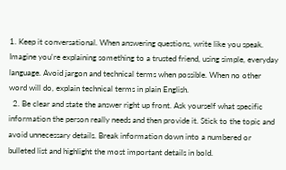1. Keep it conversational. When answering questions, write like you speak. Imagine you're explaining something to a trusted friend, using simple, everyday language. Avoid jargon and technical terms when possible. When no other word will do, explain technical terms in plain English.
  2. Be clear and state the answer right up front. Ask yourself what specific information the person really needs and then provide it. Stick to the topic and avoid unnecessary details. Break information down into a numbered or bulleted list and highlight the most important details in bold.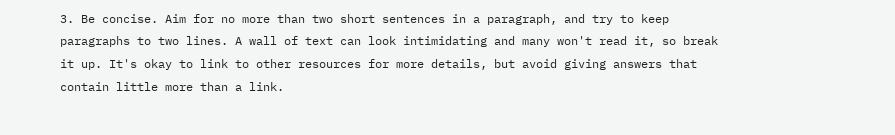3. Be concise. Aim for no more than two short sentences in a paragraph, and try to keep paragraphs to two lines. A wall of text can look intimidating and many won't read it, so break it up. It's okay to link to other resources for more details, but avoid giving answers that contain little more than a link.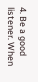4. Be a good listener. When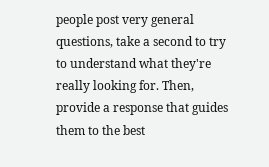people post very general questions, take a second to try to understand what they're really looking for. Then, provide a response that guides them to the best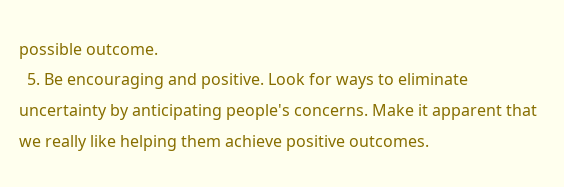possible outcome.
  5. Be encouraging and positive. Look for ways to eliminate uncertainty by anticipating people's concerns. Make it apparent that we really like helping them achieve positive outcomes.